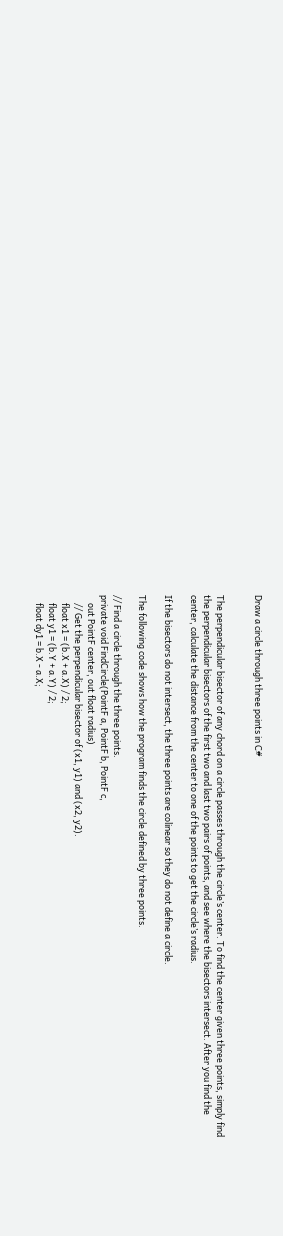Draw a circle through three points in C#


The perpendicular bisector of any chord on a circle passes through the circle’s center. To find the center given three points, simply find the perpendicular bisectors of the first two and last two pairs of points, and see where the bisectors intersect. After you find the center, calculate the distance from the center to one of the points to get the circle’s radius.

If the bisectors do not intersect, the three points are colinear so they do not define a circle.

The following code shows how the program finds the circle defined by three points.

// Find a circle through the three points.
private void FindCircle(PointF a, PointF b, PointF c,
    out PointF center, out float radius)
    // Get the perpendicular bisector of (x1, y1) and (x2, y2).
    float x1 = (b.X + a.X) / 2;
    float y1 = (b.Y + a.Y) / 2;
    float dy1 = b.X - a.X;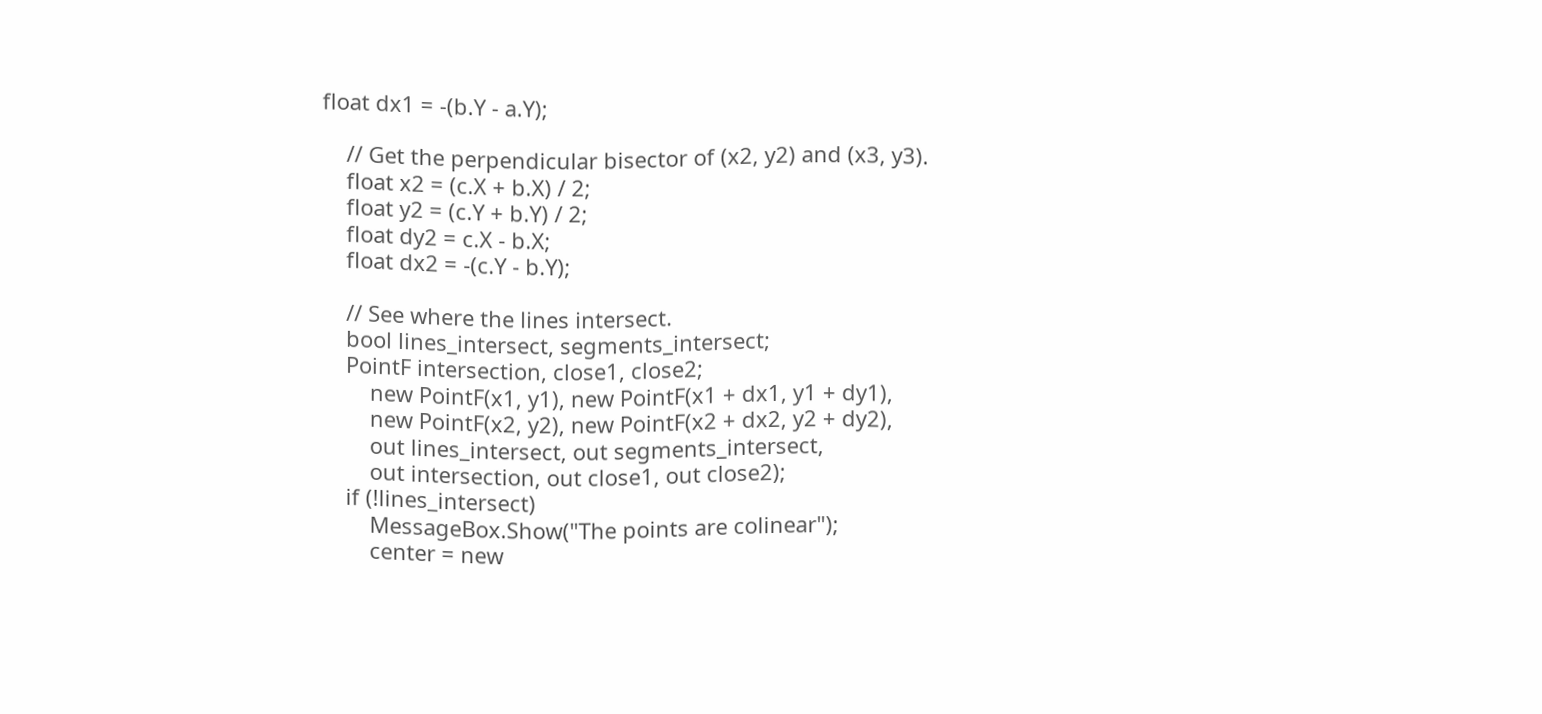float dx1 = -(b.Y - a.Y);

    // Get the perpendicular bisector of (x2, y2) and (x3, y3).
    float x2 = (c.X + b.X) / 2;
    float y2 = (c.Y + b.Y) / 2;
    float dy2 = c.X - b.X;
    float dx2 = -(c.Y - b.Y);

    // See where the lines intersect.
    bool lines_intersect, segments_intersect;
    PointF intersection, close1, close2;
        new PointF(x1, y1), new PointF(x1 + dx1, y1 + dy1),
        new PointF(x2, y2), new PointF(x2 + dx2, y2 + dy2),
        out lines_intersect, out segments_intersect,
        out intersection, out close1, out close2);
    if (!lines_intersect)
        MessageBox.Show("The points are colinear");
        center = new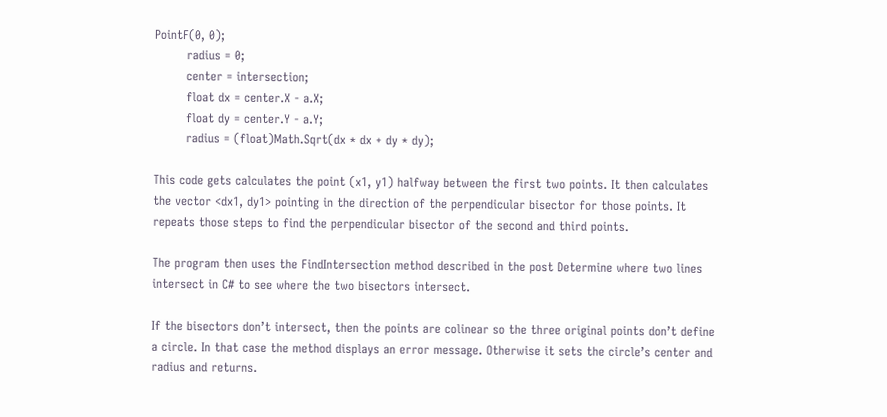PointF(0, 0);
        radius = 0;
        center = intersection;
        float dx = center.X - a.X;
        float dy = center.Y - a.Y;
        radius = (float)Math.Sqrt(dx * dx + dy * dy);

This code gets calculates the point (x1, y1) halfway between the first two points. It then calculates the vector <dx1, dy1> pointing in the direction of the perpendicular bisector for those points. It repeats those steps to find the perpendicular bisector of the second and third points.

The program then uses the FindIntersection method described in the post Determine where two lines intersect in C# to see where the two bisectors intersect.

If the bisectors don’t intersect, then the points are colinear so the three original points don’t define a circle. In that case the method displays an error message. Otherwise it sets the circle’s center and radius and returns.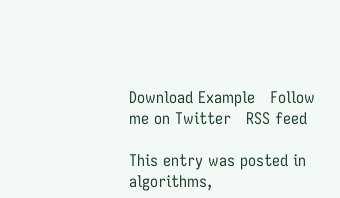Download Example   Follow me on Twitter   RSS feed

This entry was posted in algorithms,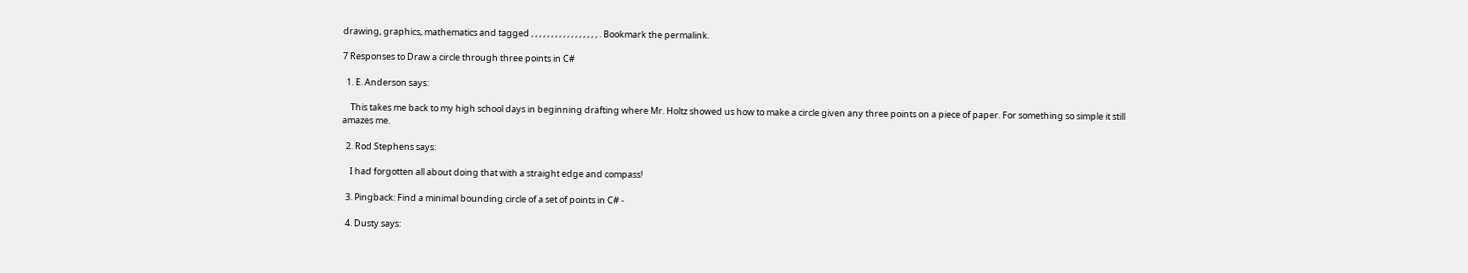drawing, graphics, mathematics and tagged , , , , , , , , , , , , , , , , , . Bookmark the permalink.

7 Responses to Draw a circle through three points in C#

  1. E. Anderson says:

    This takes me back to my high school days in beginning drafting where Mr. Holtz showed us how to make a circle given any three points on a piece of paper. For something so simple it still amazes me.

  2. Rod Stephens says:

    I had forgotten all about doing that with a straight edge and compass!

  3. Pingback: Find a minimal bounding circle of a set of points in C# -

  4. Dusty says: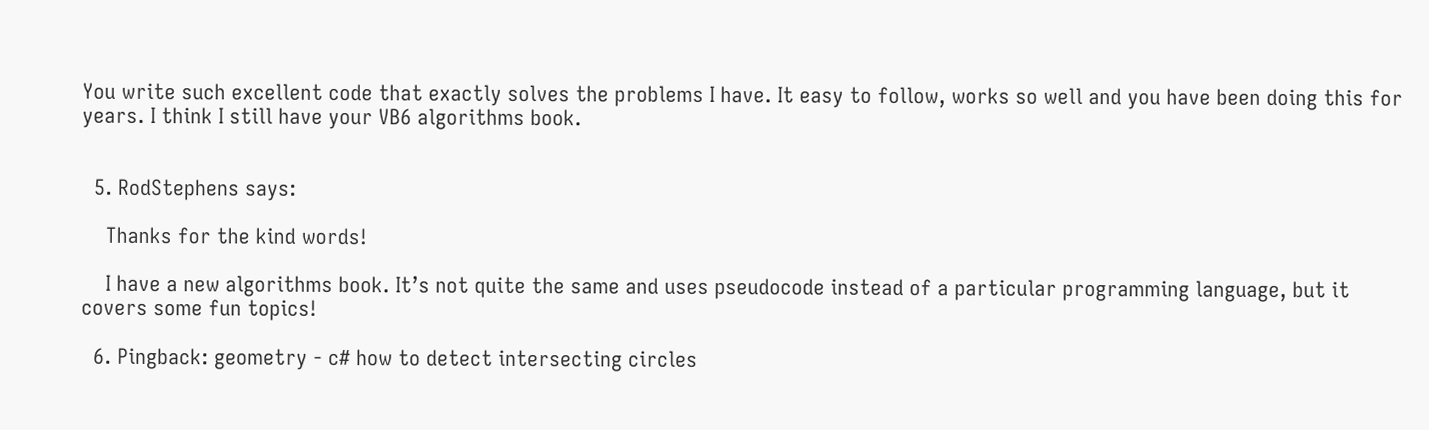You write such excellent code that exactly solves the problems I have. It easy to follow, works so well and you have been doing this for years. I think I still have your VB6 algorithms book.


  5. RodStephens says:

    Thanks for the kind words!

    I have a new algorithms book. It’s not quite the same and uses pseudocode instead of a particular programming language, but it covers some fun topics!

  6. Pingback: geometry - c# how to detect intersecting circles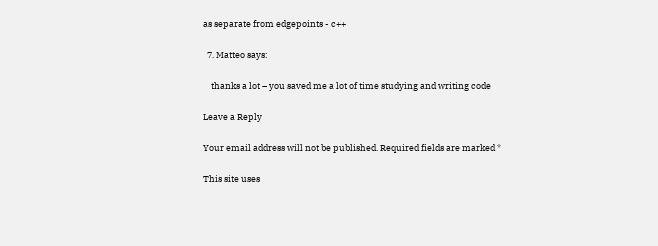as separate from edgepoints - c++

  7. Matteo says:

    thanks a lot – you saved me a lot of time studying and writing code

Leave a Reply

Your email address will not be published. Required fields are marked *

This site uses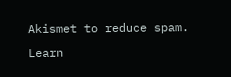Akismet to reduce spam. Learn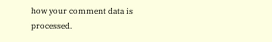how your comment data is processed.